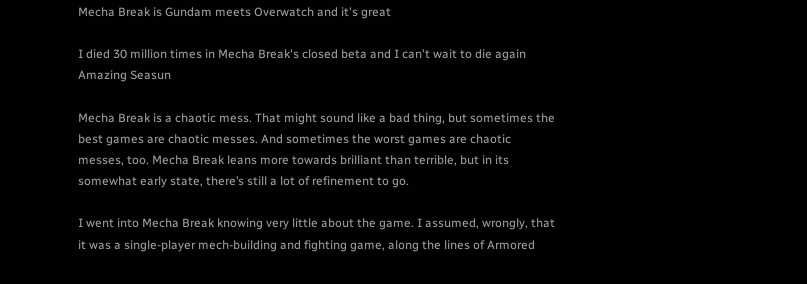Mecha Break is Gundam meets Overwatch and it's great

I died 30 million times in Mecha Break's closed beta and I can't wait to die again
Amazing Seasun

Mecha Break is a chaotic mess. That might sound like a bad thing, but sometimes the best games are chaotic messes. And sometimes the worst games are chaotic messes, too. Mecha Break leans more towards brilliant than terrible, but in its somewhat early state, there’s still a lot of refinement to go.

I went into Mecha Break knowing very little about the game. I assumed, wrongly, that it was a single-player mech-building and fighting game, along the lines of Armored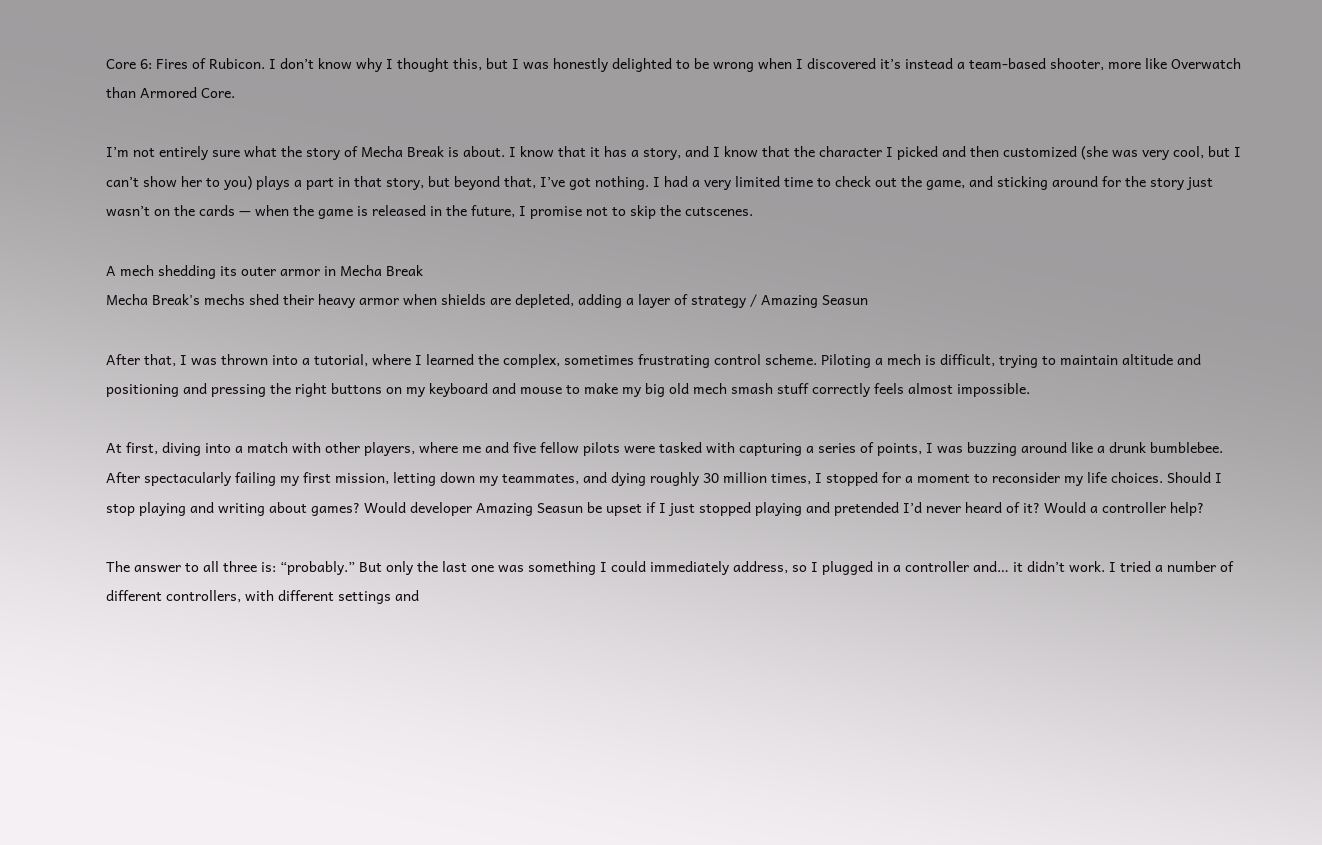Core 6: Fires of Rubicon. I don’t know why I thought this, but I was honestly delighted to be wrong when I discovered it’s instead a team-based shooter, more like Overwatch than Armored Core.

I’m not entirely sure what the story of Mecha Break is about. I know that it has a story, and I know that the character I picked and then customized (she was very cool, but I can’t show her to you) plays a part in that story, but beyond that, I’ve got nothing. I had a very limited time to check out the game, and sticking around for the story just wasn’t on the cards — when the game is released in the future, I promise not to skip the cutscenes.

A mech shedding its outer armor in Mecha Break
Mecha Break's mechs shed their heavy armor when shields are depleted, adding a layer of strategy / Amazing Seasun

After that, I was thrown into a tutorial, where I learned the complex, sometimes frustrating control scheme. Piloting a mech is difficult, trying to maintain altitude and positioning and pressing the right buttons on my keyboard and mouse to make my big old mech smash stuff correctly feels almost impossible.

At first, diving into a match with other players, where me and five fellow pilots were tasked with capturing a series of points, I was buzzing around like a drunk bumblebee. After spectacularly failing my first mission, letting down my teammates, and dying roughly 30 million times, I stopped for a moment to reconsider my life choices. Should I stop playing and writing about games? Would developer Amazing Seasun be upset if I just stopped playing and pretended I’d never heard of it? Would a controller help?

The answer to all three is: “probably.” But only the last one was something I could immediately address, so I plugged in a controller and… it didn’t work. I tried a number of different controllers, with different settings and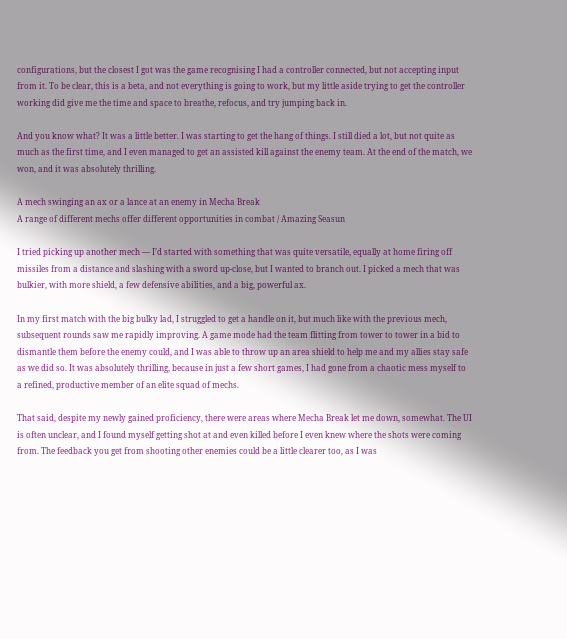configurations, but the closest I got was the game recognising I had a controller connected, but not accepting input from it. To be clear, this is a beta, and not everything is going to work, but my little aside trying to get the controller working did give me the time and space to breathe, refocus, and try jumping back in.

And you know what? It was a little better. I was starting to get the hang of things. I still died a lot, but not quite as much as the first time, and I even managed to get an assisted kill against the enemy team. At the end of the match, we won, and it was absolutely thrilling.

A mech swinging an ax or a lance at an enemy in Mecha Break
A range of different mechs offer different opportunities in combat / Amazing Seasun

I tried picking up another mech — I’d started with something that was quite versatile, equally at home firing off missiles from a distance and slashing with a sword up-close, but I wanted to branch out. I picked a mech that was bulkier, with more shield, a few defensive abilities, and a big, powerful ax.

In my first match with the big bulky lad, I struggled to get a handle on it, but much like with the previous mech, subsequent rounds saw me rapidly improving. A game mode had the team flitting from tower to tower in a bid to dismantle them before the enemy could, and I was able to throw up an area shield to help me and my allies stay safe as we did so. It was absolutely thrilling, because in just a few short games, I had gone from a chaotic mess myself to a refined, productive member of an elite squad of mechs.

That said, despite my newly gained proficiency, there were areas where Mecha Break let me down, somewhat. The UI is often unclear, and I found myself getting shot at and even killed before I even knew where the shots were coming from. The feedback you get from shooting other enemies could be a little clearer too, as I was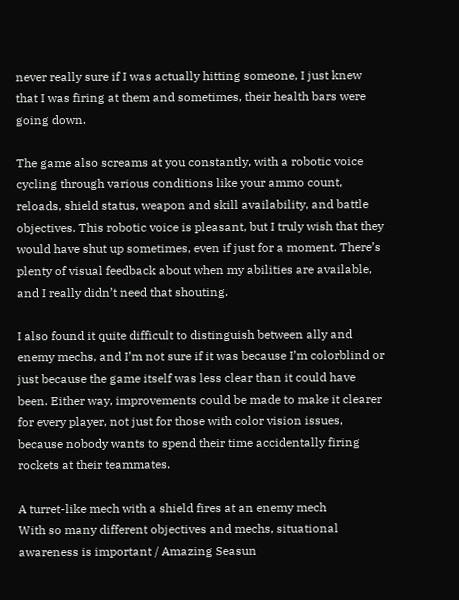never really sure if I was actually hitting someone, I just knew that I was firing at them and sometimes, their health bars were going down.

The game also screams at you constantly, with a robotic voice cycling through various conditions like your ammo count, reloads, shield status, weapon and skill availability, and battle objectives. This robotic voice is pleasant, but I truly wish that they would have shut up sometimes, even if just for a moment. There’s plenty of visual feedback about when my abilities are available, and I really didn’t need that shouting.

I also found it quite difficult to distinguish between ally and enemy mechs, and I’m not sure if it was because I’m colorblind or just because the game itself was less clear than it could have been. Either way, improvements could be made to make it clearer for every player, not just for those with color vision issues, because nobody wants to spend their time accidentally firing rockets at their teammates.

A turret-like mech with a shield fires at an enemy mech
With so many different objectives and mechs, situational awareness is important / Amazing Seasun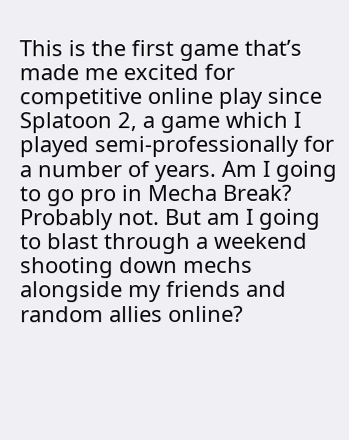This is the first game that’s made me excited for competitive online play since Splatoon 2, a game which I played semi-professionally for a number of years. Am I going to go pro in Mecha Break? Probably not. But am I going to blast through a weekend shooting down mechs alongside my friends and random allies online?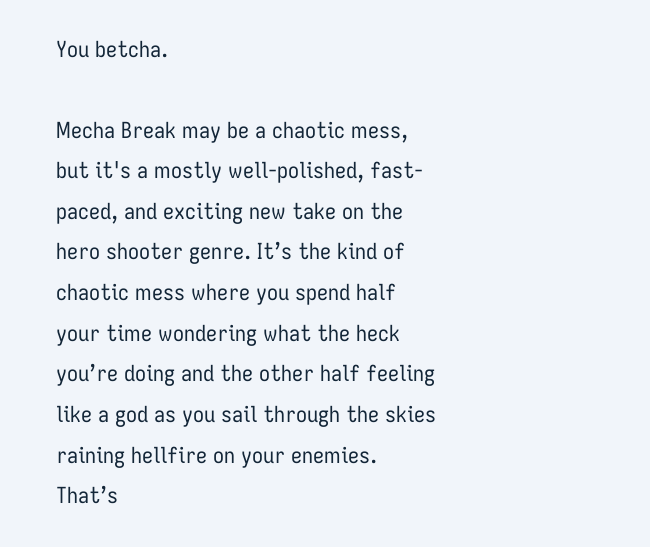You betcha.

Mecha Break may be a chaotic mess, but it's a mostly well-polished, fast-paced, and exciting new take on the hero shooter genre. It’s the kind of chaotic mess where you spend half your time wondering what the heck you’re doing and the other half feeling like a god as you sail through the skies raining hellfire on your enemies. That’s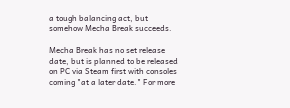a tough balancing act, but somehow Mecha Break succeeds.

Mecha Break has no set release date, but is planned to be released on PC via Steam first with consoles coming "at a later date." For more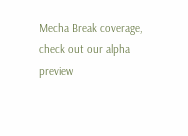Mecha Break coverage, check out our alpha preview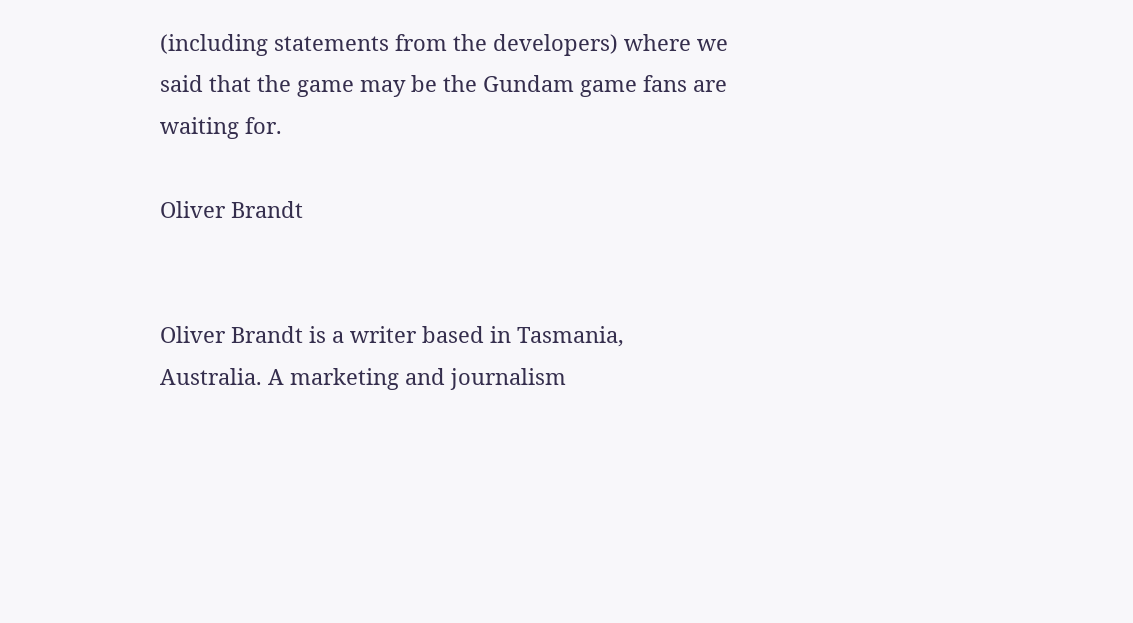(including statements from the developers) where we said that the game may be the Gundam game fans are waiting for.

Oliver Brandt


Oliver Brandt is a writer based in Tasmania, Australia. A marketing and journalism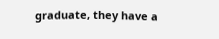graduate, they have a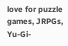love for puzzle games, JRPGs, Yu-Gi-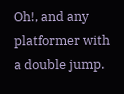Oh!, and any platformer with a double jump.